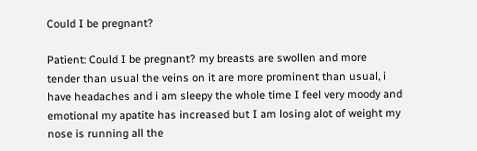Could I be pregnant?

Patient: Could I be pregnant? my breasts are swollen and more tender than usual the veins on it are more prominent than usual, i have headaches and i am sleepy the whole time I feel very moody and emotional my apatite has increased but I am losing alot of weight my nose is running all the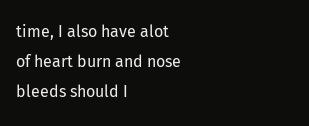time, I also have alot of heart burn and nose bleeds should I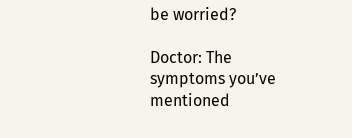be worried?

Doctor: The symptoms you’ve mentioned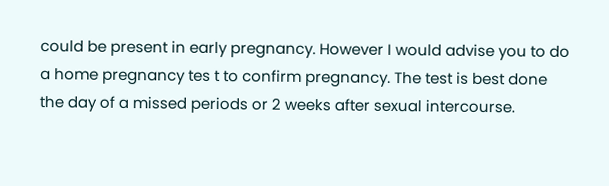could be present in early pregnancy. However I would advise you to do a home pregnancy tes t to confirm pregnancy. The test is best done the day of a missed periods or 2 weeks after sexual intercourse.